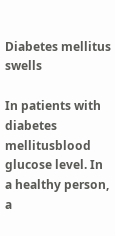Diabetes mellitus swells

In patients with diabetes mellitusblood glucose level. In a healthy person, a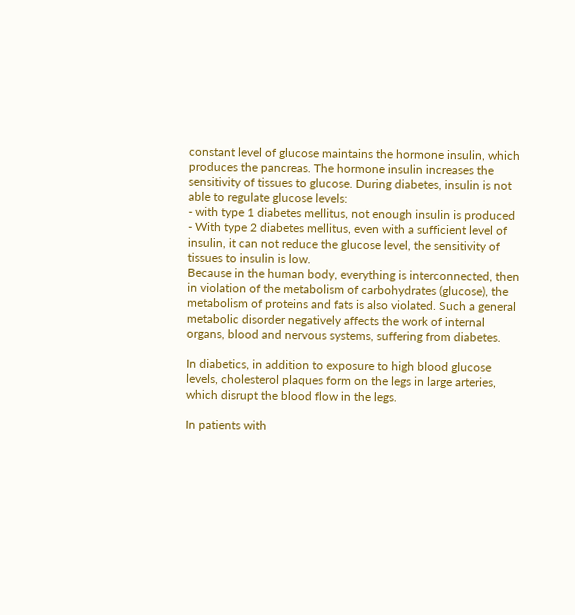constant level of glucose maintains the hormone insulin, which produces the pancreas. The hormone insulin increases the sensitivity of tissues to glucose. During diabetes, insulin is not able to regulate glucose levels:
- with type 1 diabetes mellitus, not enough insulin is produced
- With type 2 diabetes mellitus, even with a sufficient level of insulin, it can not reduce the glucose level, the sensitivity of tissues to insulin is low.
Because in the human body, everything is interconnected, then in violation of the metabolism of carbohydrates (glucose), the metabolism of proteins and fats is also violated. Such a general metabolic disorder negatively affects the work of internal organs, blood and nervous systems, suffering from diabetes.

In diabetics, in addition to exposure to high blood glucose levels, cholesterol plaques form on the legs in large arteries, which disrupt the blood flow in the legs.

In patients with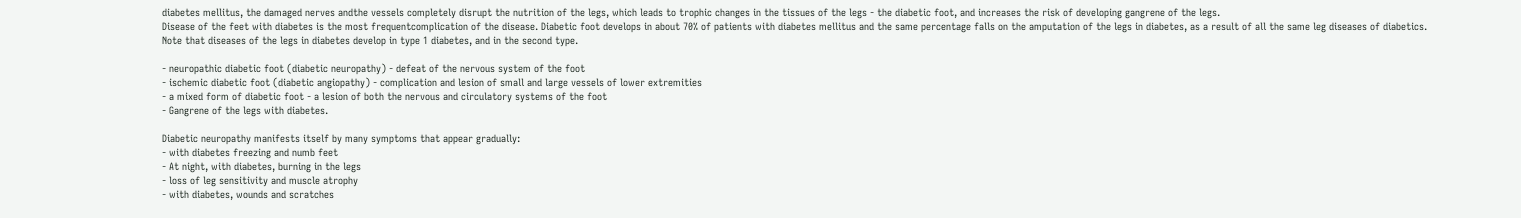diabetes mellitus, the damaged nerves andthe vessels completely disrupt the nutrition of the legs, which leads to trophic changes in the tissues of the legs - the diabetic foot, and increases the risk of developing gangrene of the legs.
Disease of the feet with diabetes is the most frequentcomplication of the disease. Diabetic foot develops in about 70% of patients with diabetes mellitus and the same percentage falls on the amputation of the legs in diabetes, as a result of all the same leg diseases of diabetics.
Note that diseases of the legs in diabetes develop in type 1 diabetes, and in the second type.

- neuropathic diabetic foot (diabetic neuropathy) - defeat of the nervous system of the foot
- ischemic diabetic foot (diabetic angiopathy) - complication and lesion of small and large vessels of lower extremities
- a mixed form of diabetic foot - a lesion of both the nervous and circulatory systems of the foot
- Gangrene of the legs with diabetes.

Diabetic neuropathy manifests itself by many symptoms that appear gradually:
- with diabetes freezing and numb feet
- At night, with diabetes, burning in the legs
- loss of leg sensitivity and muscle atrophy
- with diabetes, wounds and scratches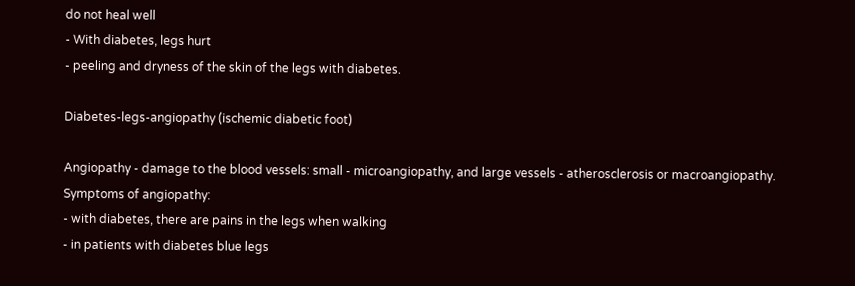do not heal well
- With diabetes, legs hurt
- peeling and dryness of the skin of the legs with diabetes.

Diabetes-legs-angiopathy (ischemic diabetic foot)

Angiopathy - damage to the blood vessels: small - microangiopathy, and large vessels - atherosclerosis or macroangiopathy. Symptoms of angiopathy:
- with diabetes, there are pains in the legs when walking
- in patients with diabetes blue legs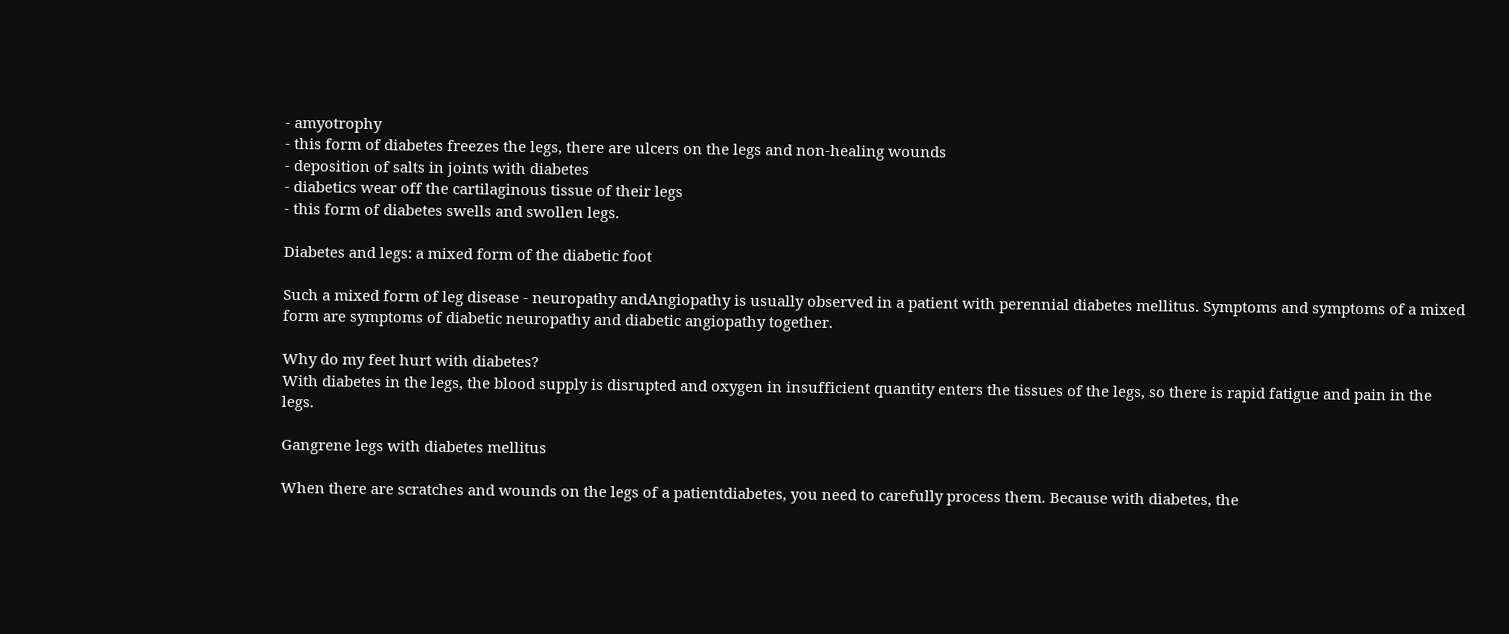- amyotrophy
- this form of diabetes freezes the legs, there are ulcers on the legs and non-healing wounds
- deposition of salts in joints with diabetes
- diabetics wear off the cartilaginous tissue of their legs
- this form of diabetes swells and swollen legs.

Diabetes and legs: a mixed form of the diabetic foot

Such a mixed form of leg disease - neuropathy andAngiopathy is usually observed in a patient with perennial diabetes mellitus. Symptoms and symptoms of a mixed form are symptoms of diabetic neuropathy and diabetic angiopathy together.

Why do my feet hurt with diabetes?
With diabetes in the legs, the blood supply is disrupted and oxygen in insufficient quantity enters the tissues of the legs, so there is rapid fatigue and pain in the legs.

Gangrene legs with diabetes mellitus

When there are scratches and wounds on the legs of a patientdiabetes, you need to carefully process them. Because with diabetes, the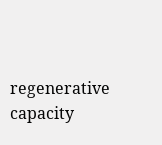regenerative capacity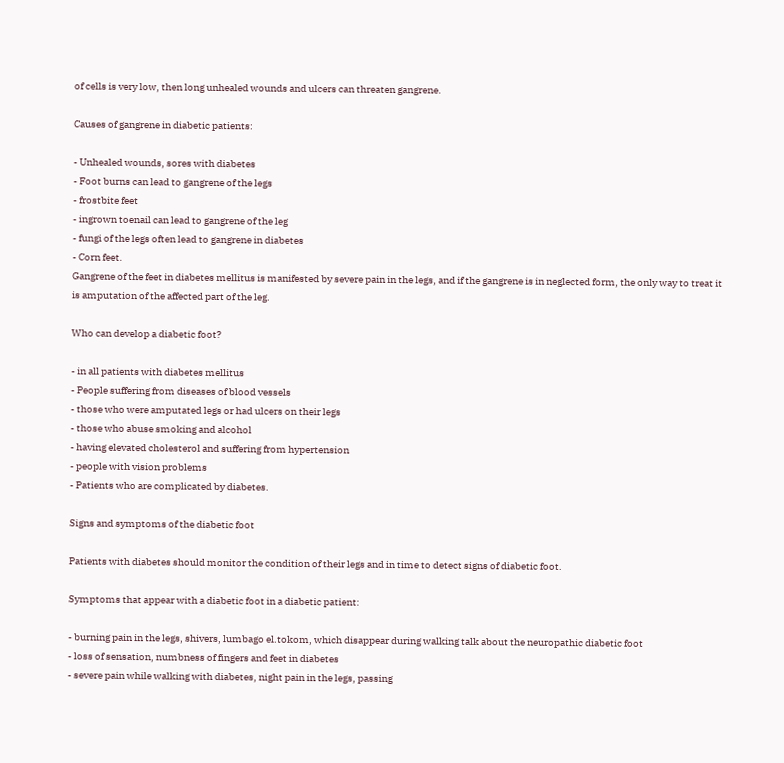of cells is very low, then long unhealed wounds and ulcers can threaten gangrene.

Causes of gangrene in diabetic patients:

- Unhealed wounds, sores with diabetes
- Foot burns can lead to gangrene of the legs
- frostbite feet
- ingrown toenail can lead to gangrene of the leg
- fungi of the legs often lead to gangrene in diabetes
- Corn feet.
Gangrene of the feet in diabetes mellitus is manifested by severe pain in the legs, and if the gangrene is in neglected form, the only way to treat it is amputation of the affected part of the leg.

Who can develop a diabetic foot?

- in all patients with diabetes mellitus
- People suffering from diseases of blood vessels
- those who were amputated legs or had ulcers on their legs
- those who abuse smoking and alcohol
- having elevated cholesterol and suffering from hypertension
- people with vision problems
- Patients who are complicated by diabetes.

Signs and symptoms of the diabetic foot

Patients with diabetes should monitor the condition of their legs and in time to detect signs of diabetic foot.

Symptoms that appear with a diabetic foot in a diabetic patient:

- burning pain in the legs, shivers, lumbago el.tokom, which disappear during walking talk about the neuropathic diabetic foot
- loss of sensation, numbness of fingers and feet in diabetes
- severe pain while walking with diabetes, night pain in the legs, passing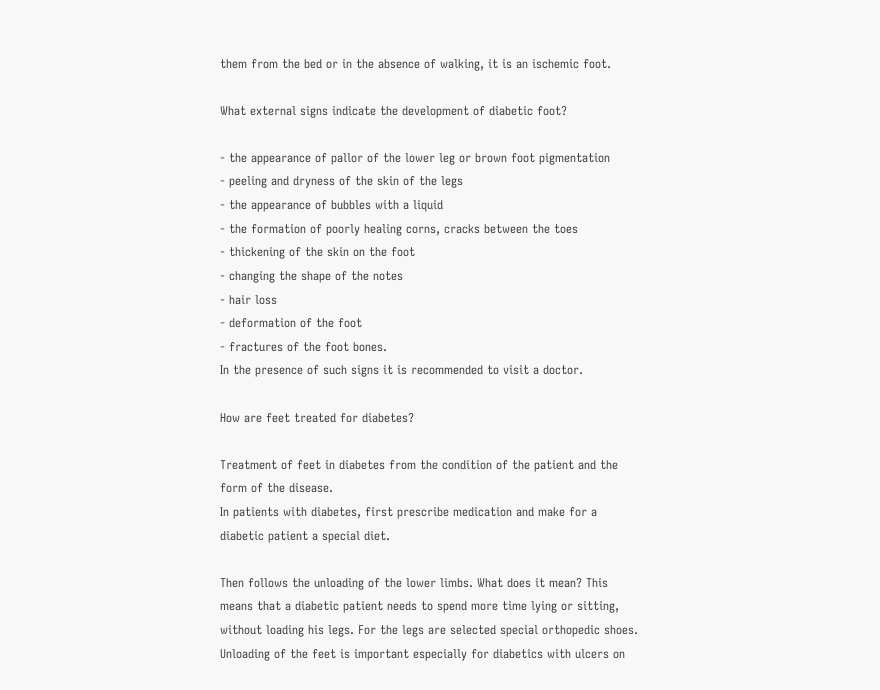them from the bed or in the absence of walking, it is an ischemic foot.

What external signs indicate the development of diabetic foot?

- the appearance of pallor of the lower leg or brown foot pigmentation
- peeling and dryness of the skin of the legs
- the appearance of bubbles with a liquid
- the formation of poorly healing corns, cracks between the toes
- thickening of the skin on the foot
- changing the shape of the notes
- hair loss
- deformation of the foot
- fractures of the foot bones.
In the presence of such signs it is recommended to visit a doctor.

How are feet treated for diabetes?

Treatment of feet in diabetes from the condition of the patient and the form of the disease.
In patients with diabetes, first prescribe medication and make for a diabetic patient a special diet.

Then follows the unloading of the lower limbs. What does it mean? This means that a diabetic patient needs to spend more time lying or sitting, without loading his legs. For the legs are selected special orthopedic shoes. Unloading of the feet is important especially for diabetics with ulcers on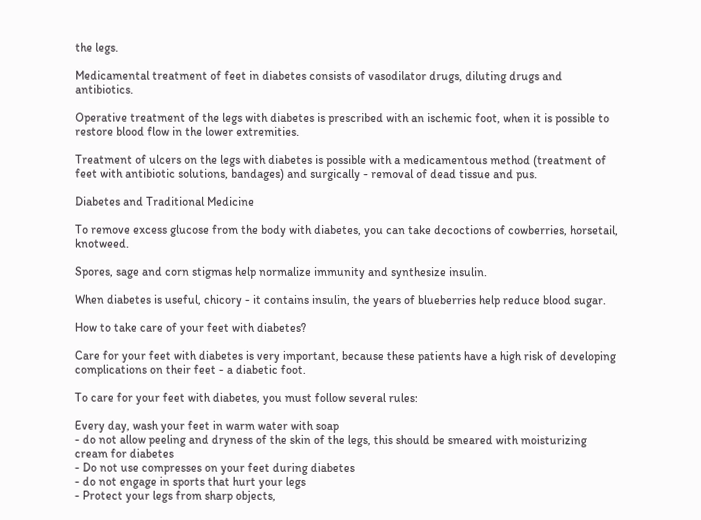the legs.

Medicamental treatment of feet in diabetes consists of vasodilator drugs, diluting drugs and antibiotics.

Operative treatment of the legs with diabetes is prescribed with an ischemic foot, when it is possible to restore blood flow in the lower extremities.

Treatment of ulcers on the legs with diabetes is possible with a medicamentous method (treatment of feet with antibiotic solutions, bandages) and surgically - removal of dead tissue and pus.

Diabetes and Traditional Medicine

To remove excess glucose from the body with diabetes, you can take decoctions of cowberries, horsetail, knotweed.

Spores, sage and corn stigmas help normalize immunity and synthesize insulin.

When diabetes is useful, chicory - it contains insulin, the years of blueberries help reduce blood sugar.

How to take care of your feet with diabetes?

Care for your feet with diabetes is very important, because these patients have a high risk of developing complications on their feet - a diabetic foot.

To care for your feet with diabetes, you must follow several rules:

Every day, wash your feet in warm water with soap
- do not allow peeling and dryness of the skin of the legs, this should be smeared with moisturizing cream for diabetes
- Do not use compresses on your feet during diabetes
- do not engage in sports that hurt your legs
- Protect your legs from sharp objects,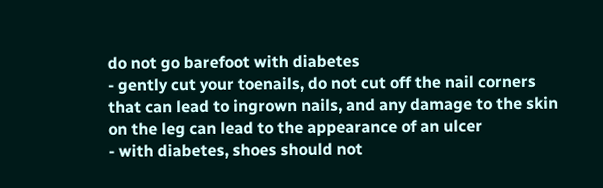do not go barefoot with diabetes
- gently cut your toenails, do not cut off the nail corners that can lead to ingrown nails, and any damage to the skin on the leg can lead to the appearance of an ulcer
- with diabetes, shoes should not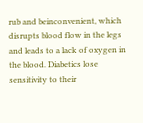rub and beinconvenient, which disrupts blood flow in the legs and leads to a lack of oxygen in the blood. Diabetics lose sensitivity to their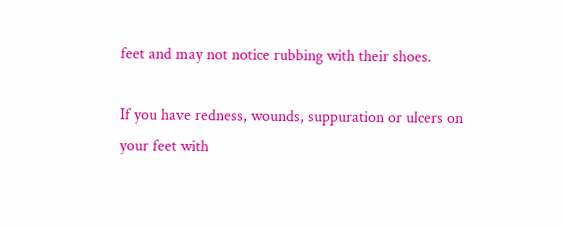feet and may not notice rubbing with their shoes.

If you have redness, wounds, suppuration or ulcers on your feet with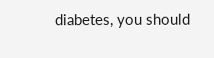diabetes, you should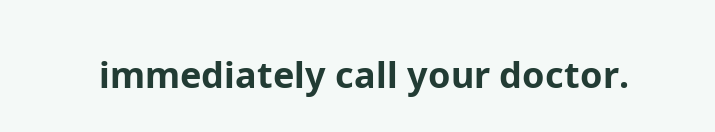immediately call your doctor.